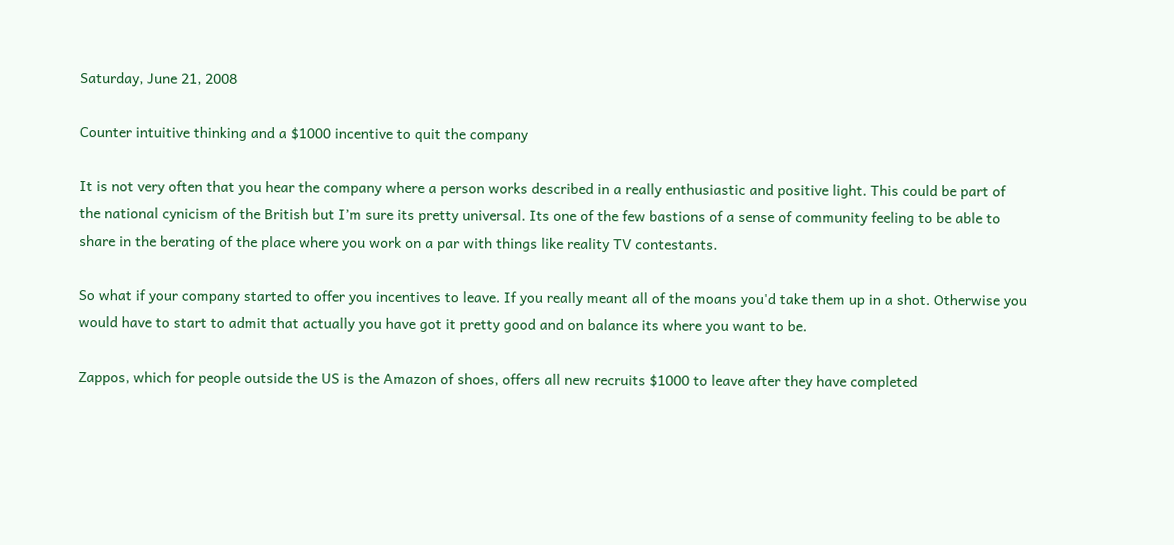Saturday, June 21, 2008

Counter intuitive thinking and a $1000 incentive to quit the company

It is not very often that you hear the company where a person works described in a really enthusiastic and positive light. This could be part of the national cynicism of the British but I’m sure its pretty universal. Its one of the few bastions of a sense of community feeling to be able to share in the berating of the place where you work on a par with things like reality TV contestants.

So what if your company started to offer you incentives to leave. If you really meant all of the moans you'd take them up in a shot. Otherwise you would have to start to admit that actually you have got it pretty good and on balance its where you want to be.

Zappos, which for people outside the US is the Amazon of shoes, offers all new recruits $1000 to leave after they have completed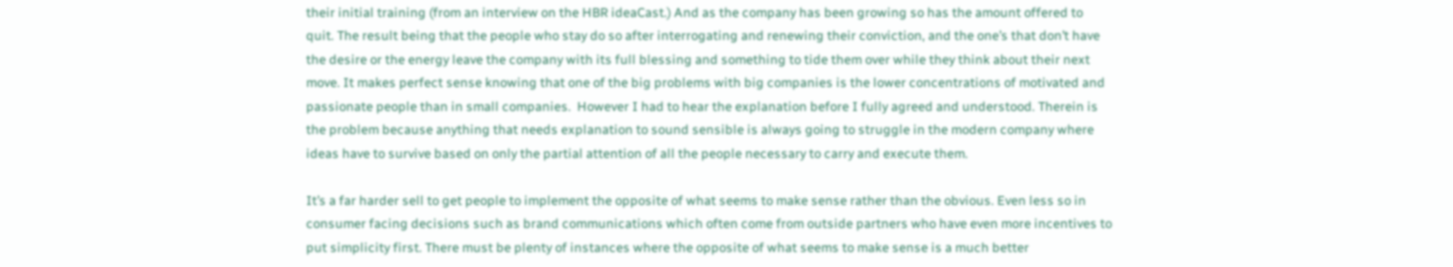their initial training (from an interview on the HBR ideaCast.) And as the company has been growing so has the amount offered to quit. The result being that the people who stay do so after interrogating and renewing their conviction, and the one’s that don’t have the desire or the energy leave the company with its full blessing and something to tide them over while they think about their next move. It makes perfect sense knowing that one of the big problems with big companies is the lower concentrations of motivated and passionate people than in small companies.  However I had to hear the explanation before I fully agreed and understood. Therein is the problem because anything that needs explanation to sound sensible is always going to struggle in the modern company where ideas have to survive based on only the partial attention of all the people necessary to carry and execute them.

It’s a far harder sell to get people to implement the opposite of what seems to make sense rather than the obvious. Even less so in consumer facing decisions such as brand communications which often come from outside partners who have even more incentives to put simplicity first. There must be plenty of instances where the opposite of what seems to make sense is a much better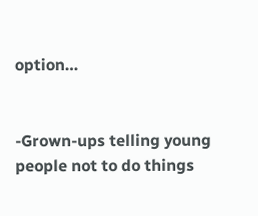option…


-Grown-ups telling young people not to do things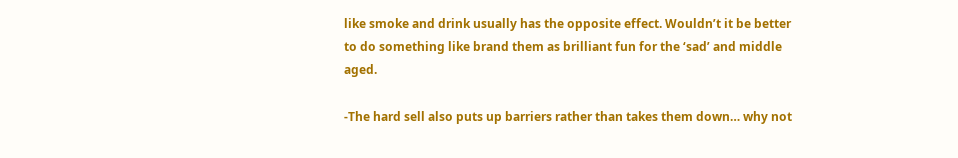like smoke and drink usually has the opposite effect. Wouldn’t it be better to do something like brand them as brilliant fun for the ‘sad’ and middle aged.

-The hard sell also puts up barriers rather than takes them down… why not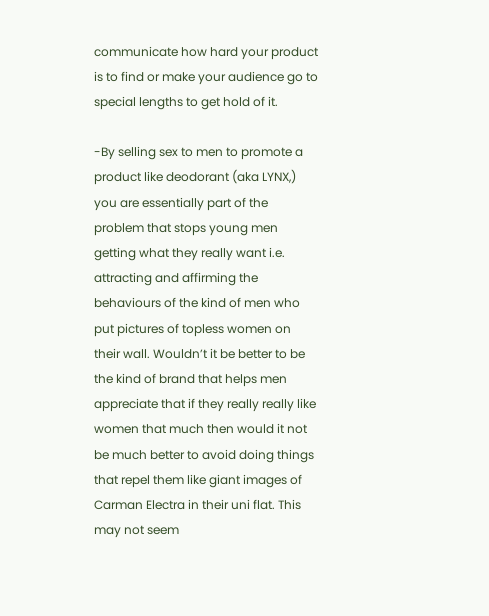communicate how hard your product is to find or make your audience go to special lengths to get hold of it.

-By selling sex to men to promote a product like deodorant (aka LYNX,) you are essentially part of the problem that stops young men getting what they really want i.e. attracting and affirming the behaviours of the kind of men who put pictures of topless women on their wall. Wouldn’t it be better to be the kind of brand that helps men appreciate that if they really really like women that much then would it not be much better to avoid doing things that repel them like giant images of Carman Electra in their uni flat. This may not seem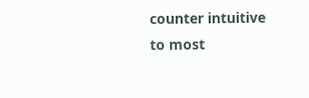counter intuitive to most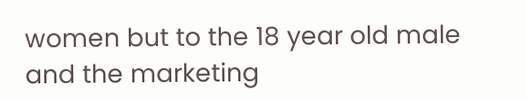women but to the 18 year old male and the marketing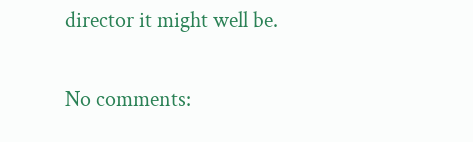director it might well be.

No comments: